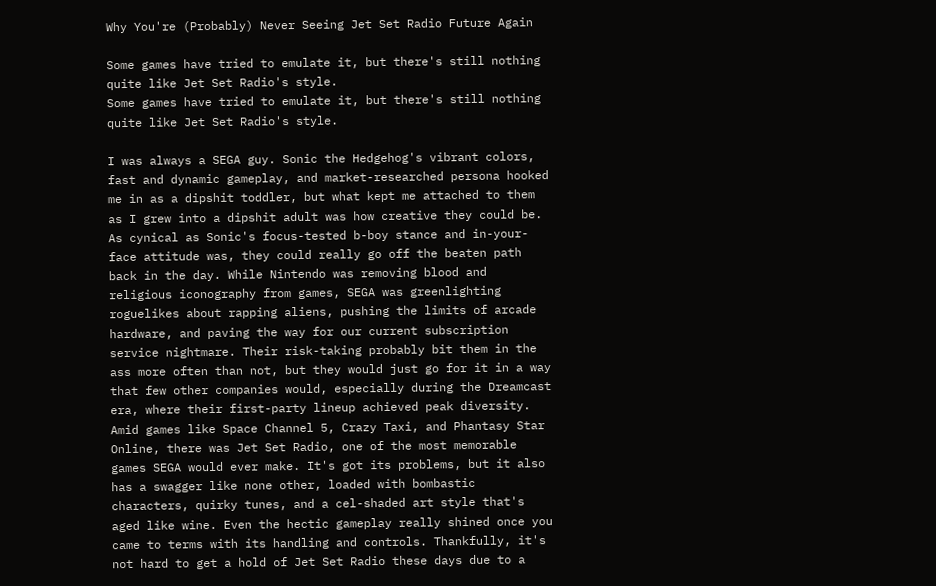Why You're (Probably) Never Seeing Jet Set Radio Future Again

Some games have tried to emulate it, but there's still nothing quite like Jet Set Radio's style.
Some games have tried to emulate it, but there's still nothing quite like Jet Set Radio's style.

I was always a SEGA guy. Sonic the Hedgehog's vibrant colors, fast and dynamic gameplay, and market-researched persona hooked me in as a dipshit toddler, but what kept me attached to them as I grew into a dipshit adult was how creative they could be. As cynical as Sonic's focus-tested b-boy stance and in-your-face attitude was, they could really go off the beaten path back in the day. While Nintendo was removing blood and religious iconography from games, SEGA was greenlighting roguelikes about rapping aliens, pushing the limits of arcade hardware, and paving the way for our current subscription service nightmare. Their risk-taking probably bit them in the ass more often than not, but they would just go for it in a way that few other companies would, especially during the Dreamcast era, where their first-party lineup achieved peak diversity. Amid games like Space Channel 5, Crazy Taxi, and Phantasy Star Online, there was Jet Set Radio, one of the most memorable games SEGA would ever make. It's got its problems, but it also has a swagger like none other, loaded with bombastic characters, quirky tunes, and a cel-shaded art style that's aged like wine. Even the hectic gameplay really shined once you came to terms with its handling and controls. Thankfully, it's not hard to get a hold of Jet Set Radio these days due to a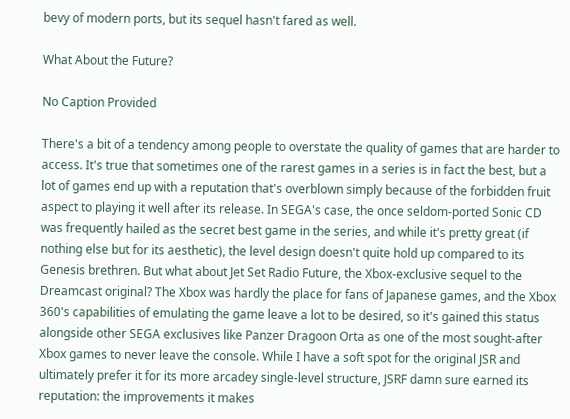bevy of modern ports, but its sequel hasn't fared as well.

What About the Future?

No Caption Provided

There's a bit of a tendency among people to overstate the quality of games that are harder to access. It's true that sometimes one of the rarest games in a series is in fact the best, but a lot of games end up with a reputation that's overblown simply because of the forbidden fruit aspect to playing it well after its release. In SEGA's case, the once seldom-ported Sonic CD was frequently hailed as the secret best game in the series, and while it's pretty great (if nothing else but for its aesthetic), the level design doesn't quite hold up compared to its Genesis brethren. But what about Jet Set Radio Future, the Xbox-exclusive sequel to the Dreamcast original? The Xbox was hardly the place for fans of Japanese games, and the Xbox 360's capabilities of emulating the game leave a lot to be desired, so it's gained this status alongside other SEGA exclusives like Panzer Dragoon Orta as one of the most sought-after Xbox games to never leave the console. While I have a soft spot for the original JSR and ultimately prefer it for its more arcadey single-level structure, JSRF damn sure earned its reputation: the improvements it makes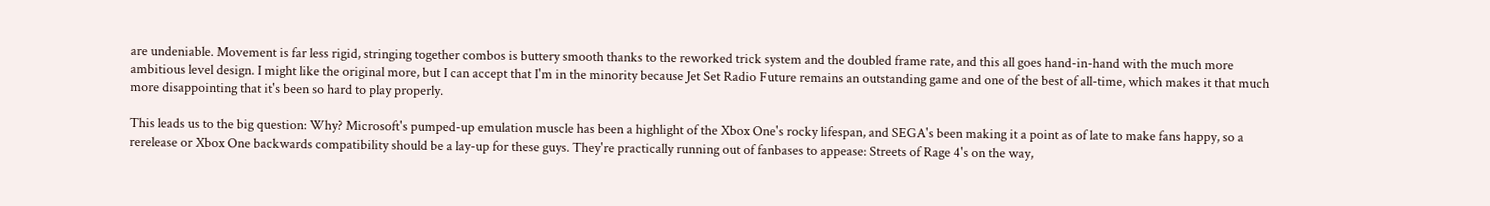are undeniable. Movement is far less rigid, stringing together combos is buttery smooth thanks to the reworked trick system and the doubled frame rate, and this all goes hand-in-hand with the much more ambitious level design. I might like the original more, but I can accept that I'm in the minority because Jet Set Radio Future remains an outstanding game and one of the best of all-time, which makes it that much more disappointing that it's been so hard to play properly.

This leads us to the big question: Why? Microsoft's pumped-up emulation muscle has been a highlight of the Xbox One's rocky lifespan, and SEGA's been making it a point as of late to make fans happy, so a rerelease or Xbox One backwards compatibility should be a lay-up for these guys. They're practically running out of fanbases to appease: Streets of Rage 4's on the way,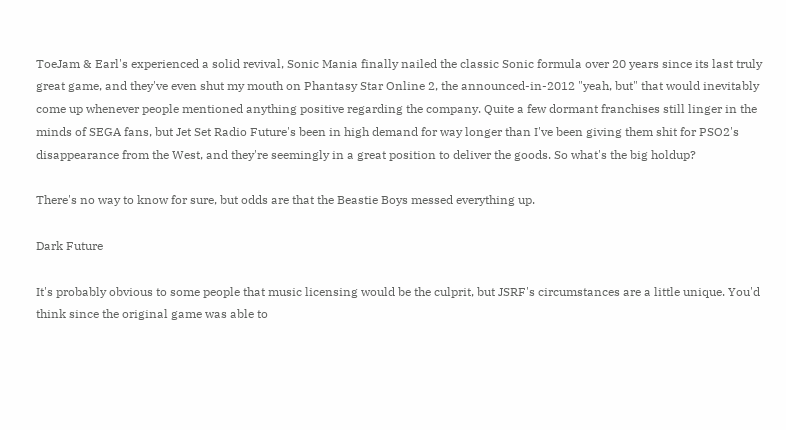ToeJam & Earl's experienced a solid revival, Sonic Mania finally nailed the classic Sonic formula over 20 years since its last truly great game, and they've even shut my mouth on Phantasy Star Online 2, the announced-in-2012 "yeah, but" that would inevitably come up whenever people mentioned anything positive regarding the company. Quite a few dormant franchises still linger in the minds of SEGA fans, but Jet Set Radio Future's been in high demand for way longer than I've been giving them shit for PSO2's disappearance from the West, and they're seemingly in a great position to deliver the goods. So what's the big holdup?

There's no way to know for sure, but odds are that the Beastie Boys messed everything up.

Dark Future

It's probably obvious to some people that music licensing would be the culprit, but JSRF's circumstances are a little unique. You'd think since the original game was able to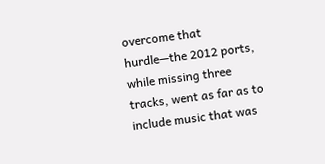overcome that hurdle—the 2012 ports, while missing three tracks, went as far as to include music that was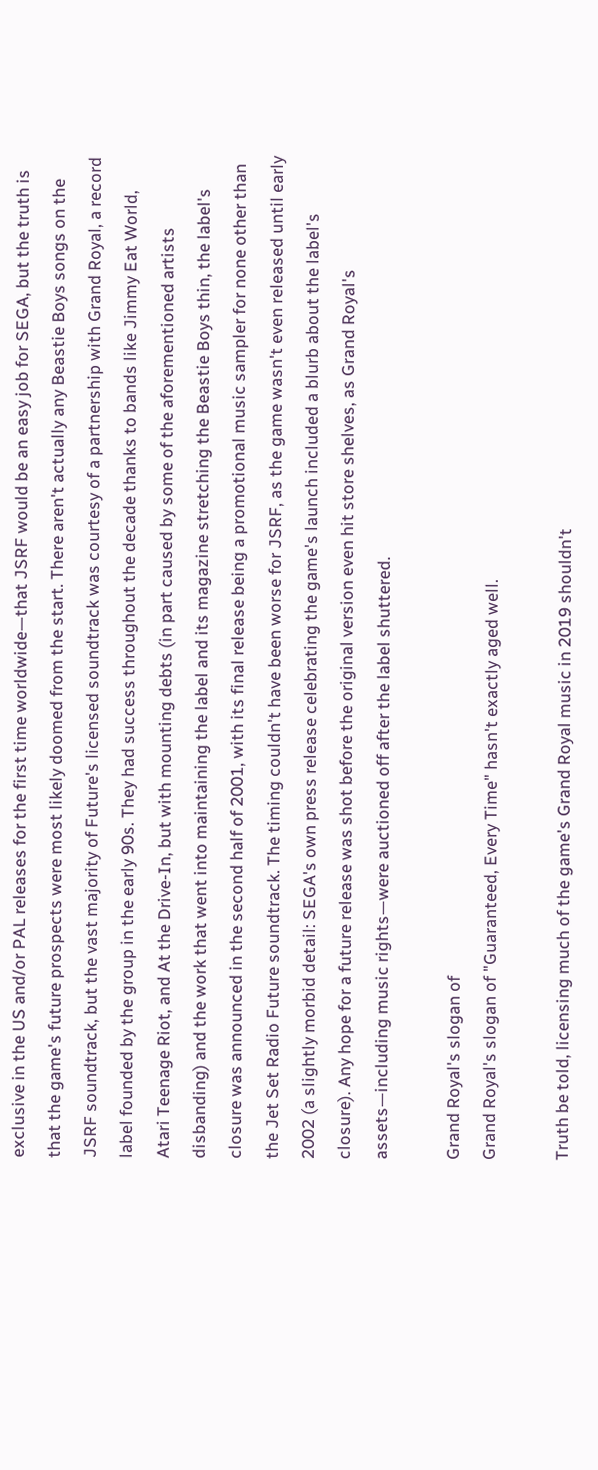exclusive in the US and/or PAL releases for the first time worldwide—that JSRF would be an easy job for SEGA, but the truth is that the game's future prospects were most likely doomed from the start. There aren't actually any Beastie Boys songs on the JSRF soundtrack, but the vast majority of Future's licensed soundtrack was courtesy of a partnership with Grand Royal, a record label founded by the group in the early 90s. They had success throughout the decade thanks to bands like Jimmy Eat World, Atari Teenage Riot, and At the Drive-In, but with mounting debts (in part caused by some of the aforementioned artists disbanding) and the work that went into maintaining the label and its magazine stretching the Beastie Boys thin, the label's closure was announced in the second half of 2001, with its final release being a promotional music sampler for none other than the Jet Set Radio Future soundtrack. The timing couldn't have been worse for JSRF, as the game wasn't even released until early 2002 (a slightly morbid detail: SEGA's own press release celebrating the game's launch included a blurb about the label's closure). Any hope for a future release was shot before the original version even hit store shelves, as Grand Royal's assets—including music rights—were auctioned off after the label shuttered.

Grand Royal's slogan of
Grand Royal's slogan of "Guaranteed, Every Time" hasn't exactly aged well.

Truth be told, licensing much of the game's Grand Royal music in 2019 shouldn't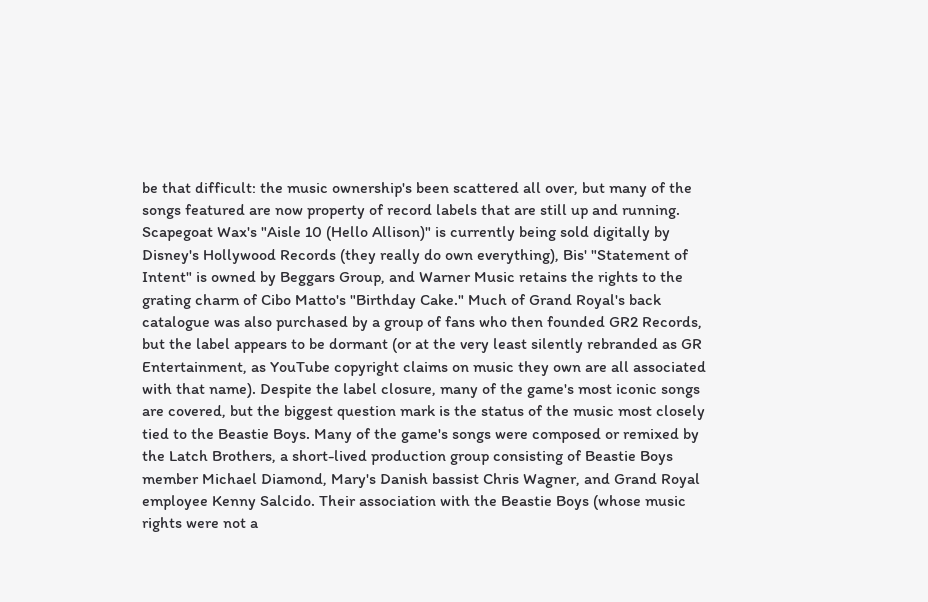be that difficult: the music ownership's been scattered all over, but many of the songs featured are now property of record labels that are still up and running. Scapegoat Wax's "Aisle 10 (Hello Allison)" is currently being sold digitally by Disney's Hollywood Records (they really do own everything), Bis' "Statement of Intent" is owned by Beggars Group, and Warner Music retains the rights to the grating charm of Cibo Matto's "Birthday Cake." Much of Grand Royal's back catalogue was also purchased by a group of fans who then founded GR2 Records, but the label appears to be dormant (or at the very least silently rebranded as GR Entertainment, as YouTube copyright claims on music they own are all associated with that name). Despite the label closure, many of the game's most iconic songs are covered, but the biggest question mark is the status of the music most closely tied to the Beastie Boys. Many of the game's songs were composed or remixed by the Latch Brothers, a short-lived production group consisting of Beastie Boys member Michael Diamond, Mary's Danish bassist Chris Wagner, and Grand Royal employee Kenny Salcido. Their association with the Beastie Boys (whose music rights were not a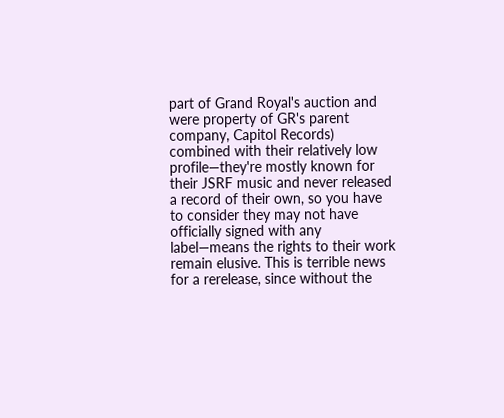part of Grand Royal's auction and were property of GR's parent company, Capitol Records) combined with their relatively low profile—they're mostly known for their JSRF music and never released a record of their own, so you have to consider they may not have officially signed with any label—means the rights to their work remain elusive. This is terrible news for a rerelease, since without the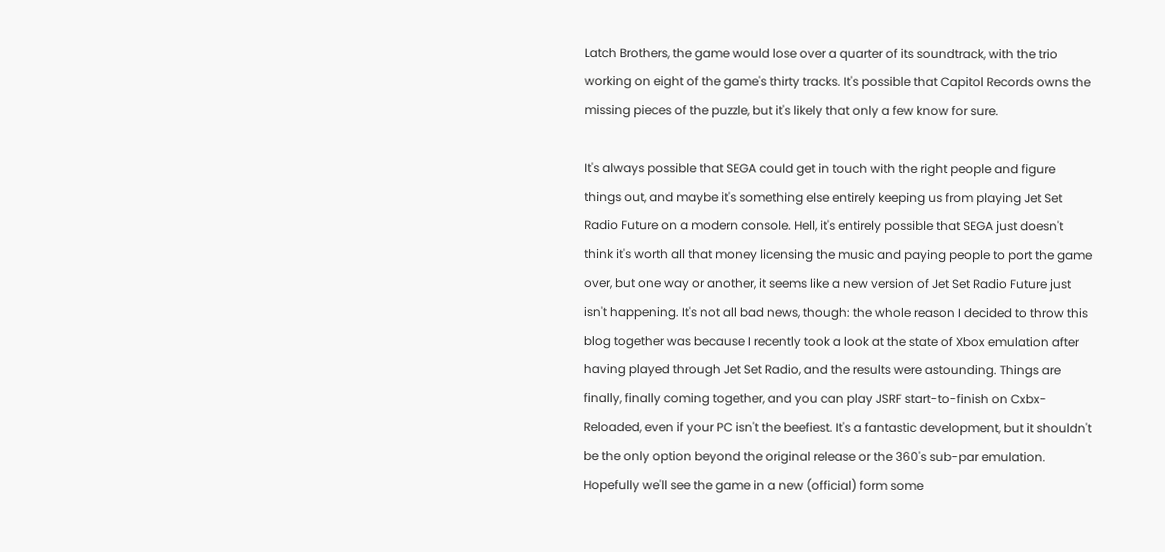Latch Brothers, the game would lose over a quarter of its soundtrack, with the trio working on eight of the game's thirty tracks. It's possible that Capitol Records owns the missing pieces of the puzzle, but it's likely that only a few know for sure.

It's always possible that SEGA could get in touch with the right people and figure things out, and maybe it's something else entirely keeping us from playing Jet Set Radio Future on a modern console. Hell, it's entirely possible that SEGA just doesn't think it's worth all that money licensing the music and paying people to port the game over, but one way or another, it seems like a new version of Jet Set Radio Future just isn't happening. It's not all bad news, though: the whole reason I decided to throw this blog together was because I recently took a look at the state of Xbox emulation after having played through Jet Set Radio, and the results were astounding. Things are finally, finally coming together, and you can play JSRF start-to-finish on Cxbx-Reloaded, even if your PC isn't the beefiest. It's a fantastic development, but it shouldn't be the only option beyond the original release or the 360's sub-par emulation. Hopefully we'll see the game in a new (official) form some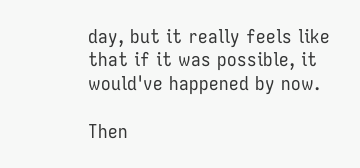day, but it really feels like that if it was possible, it would've happened by now.

Then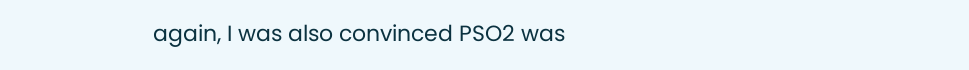again, I was also convinced PSO2 was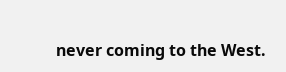never coming to the West.